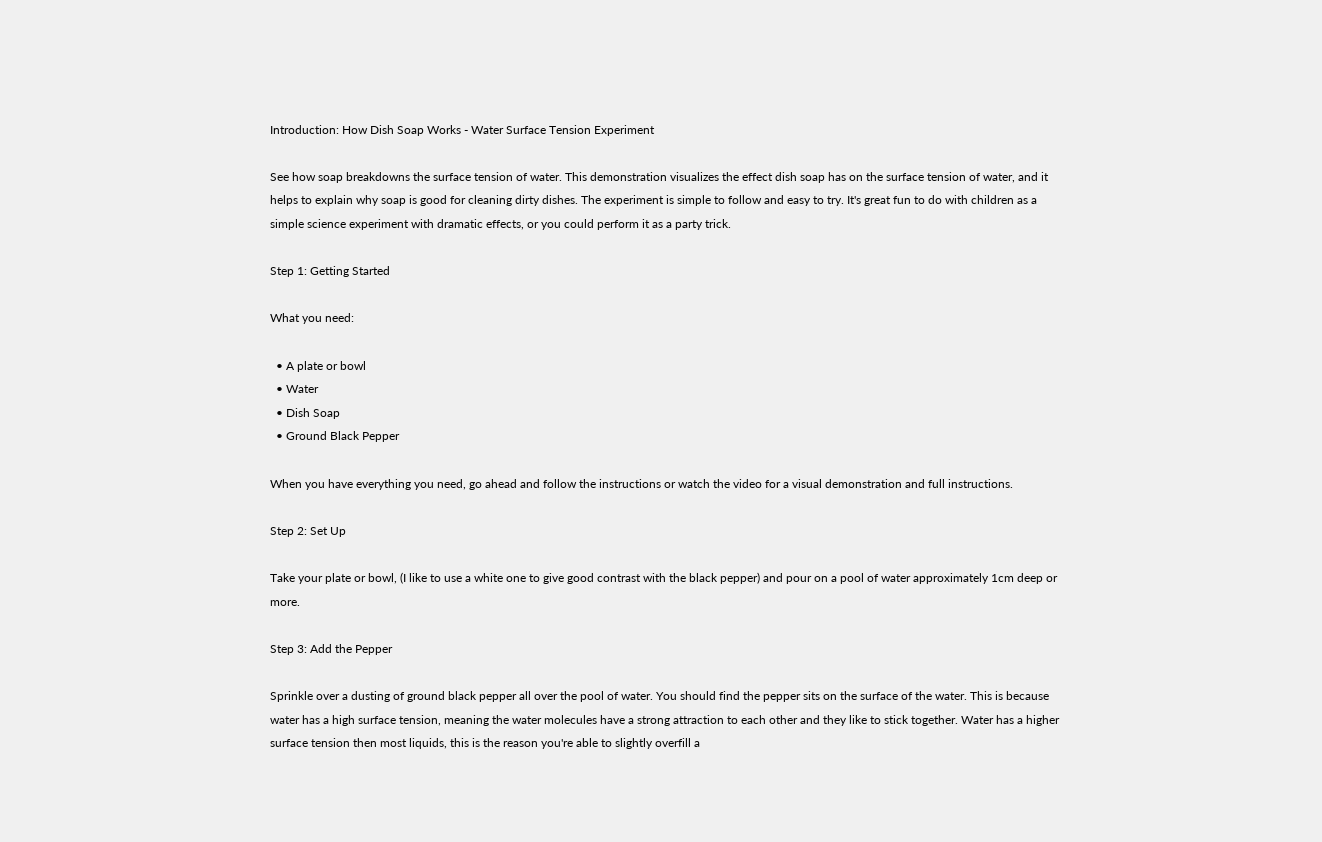Introduction: How Dish Soap Works - Water Surface Tension Experiment

See how soap breakdowns the surface tension of water. This demonstration visualizes the effect dish soap has on the surface tension of water, and it helps to explain why soap is good for cleaning dirty dishes. The experiment is simple to follow and easy to try. It's great fun to do with children as a simple science experiment with dramatic effects, or you could perform it as a party trick.

Step 1: Getting Started

What you need:

  • A plate or bowl
  • Water
  • Dish Soap
  • Ground Black Pepper

When you have everything you need, go ahead and follow the instructions or watch the video for a visual demonstration and full instructions.

Step 2: Set Up

Take your plate or bowl, (I like to use a white one to give good contrast with the black pepper) and pour on a pool of water approximately 1cm deep or more.

Step 3: Add the Pepper

Sprinkle over a dusting of ground black pepper all over the pool of water. You should find the pepper sits on the surface of the water. This is because water has a high surface tension, meaning the water molecules have a strong attraction to each other and they like to stick together. Water has a higher surface tension then most liquids, this is the reason you're able to slightly overfill a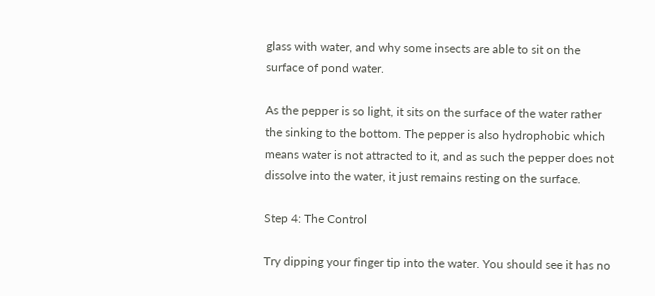glass with water, and why some insects are able to sit on the surface of pond water.

As the pepper is so light, it sits on the surface of the water rather the sinking to the bottom. The pepper is also hydrophobic which means water is not attracted to it, and as such the pepper does not dissolve into the water, it just remains resting on the surface.

Step 4: The Control

Try dipping your finger tip into the water. You should see it has no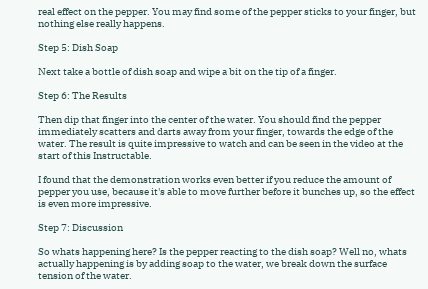real effect on the pepper. You may find some of the pepper sticks to your finger, but nothing else really happens.

Step 5: Dish Soap

Next take a bottle of dish soap and wipe a bit on the tip of a finger.

Step 6: The Results

Then dip that finger into the center of the water. You should find the pepper immediately scatters and darts away from your finger, towards the edge of the water. The result is quite impressive to watch and can be seen in the video at the start of this Instructable.

I found that the demonstration works even better if you reduce the amount of pepper you use, because it's able to move further before it bunches up, so the effect is even more impressive.

Step 7: Discussion

So whats happening here? Is the pepper reacting to the dish soap? Well no, whats actually happening is by adding soap to the water, we break down the surface tension of the water.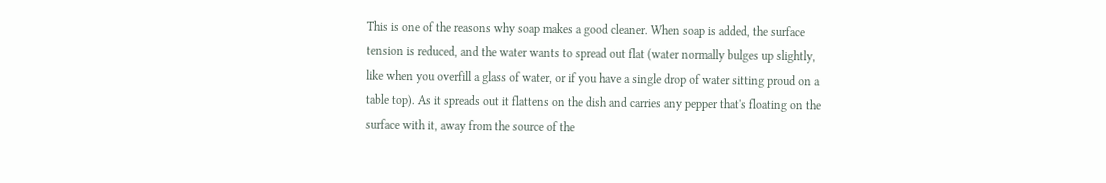This is one of the reasons why soap makes a good cleaner. When soap is added, the surface tension is reduced, and the water wants to spread out flat (water normally bulges up slightly, like when you overfill a glass of water, or if you have a single drop of water sitting proud on a table top). As it spreads out it flattens on the dish and carries any pepper that's floating on the surface with it, away from the source of the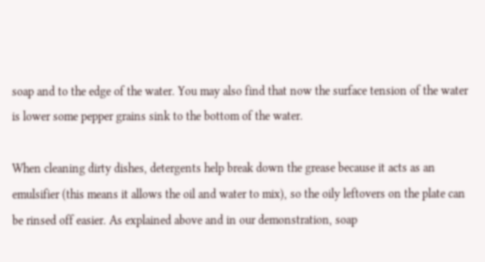soap and to the edge of the water. You may also find that now the surface tension of the water is lower some pepper grains sink to the bottom of the water.

When cleaning dirty dishes, detergents help break down the grease because it acts as an emulsifier (this means it allows the oil and water to mix), so the oily leftovers on the plate can be rinsed off easier. As explained above and in our demonstration, soap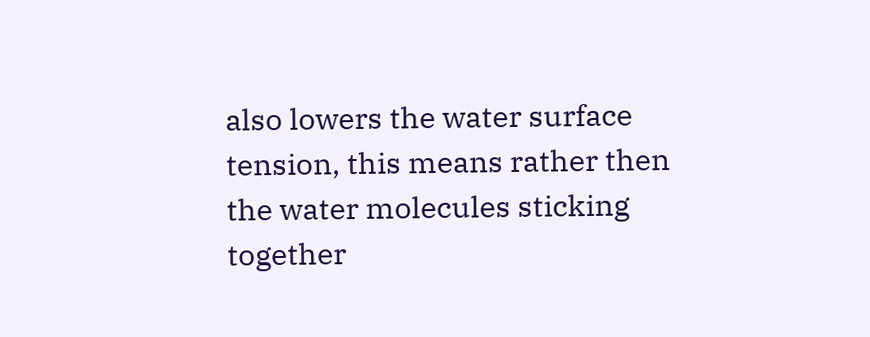also lowers the water surface tension, this means rather then the water molecules sticking together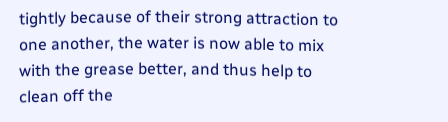tightly because of their strong attraction to one another, the water is now able to mix with the grease better, and thus help to clean off the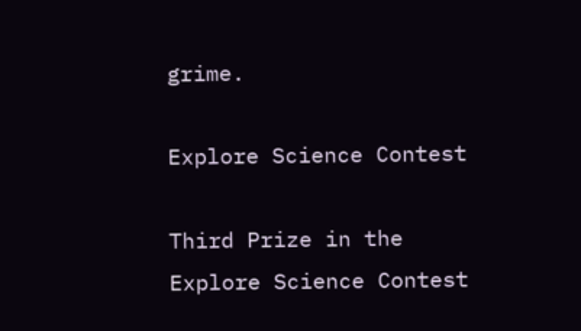grime.

Explore Science Contest

Third Prize in the
Explore Science Contest